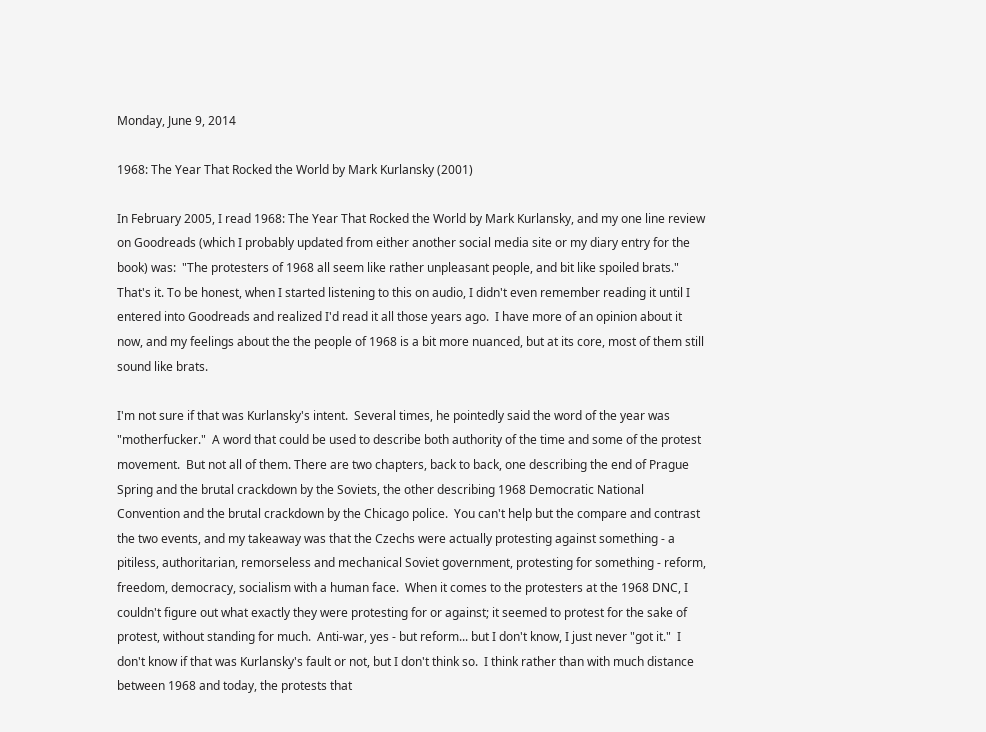Monday, June 9, 2014

1968: The Year That Rocked the World by Mark Kurlansky (2001)

In February 2005, I read 1968: The Year That Rocked the World by Mark Kurlansky, and my one line review on Goodreads (which I probably updated from either another social media site or my diary entry for the book) was:  "The protesters of 1968 all seem like rather unpleasant people, and bit like spoiled brats."  That's it. To be honest, when I started listening to this on audio, I didn't even remember reading it until I entered into Goodreads and realized I'd read it all those years ago.  I have more of an opinion about it now, and my feelings about the the people of 1968 is a bit more nuanced, but at its core, most of them still sound like brats.

I'm not sure if that was Kurlansky's intent.  Several times, he pointedly said the word of the year was "motherfucker."  A word that could be used to describe both authority of the time and some of the protest movement.  But not all of them. There are two chapters, back to back, one describing the end of Prague Spring and the brutal crackdown by the Soviets, the other describing 1968 Democratic National Convention and the brutal crackdown by the Chicago police.  You can't help but the compare and contrast the two events, and my takeaway was that the Czechs were actually protesting against something - a pitiless, authoritarian, remorseless and mechanical Soviet government, protesting for something - reform, freedom, democracy, socialism with a human face.  When it comes to the protesters at the 1968 DNC, I couldn't figure out what exactly they were protesting for or against; it seemed to protest for the sake of protest, without standing for much.  Anti-war, yes - but reform... but I don't know, I just never "got it."  I don't know if that was Kurlansky's fault or not, but I don't think so.  I think rather than with much distance between 1968 and today, the protests that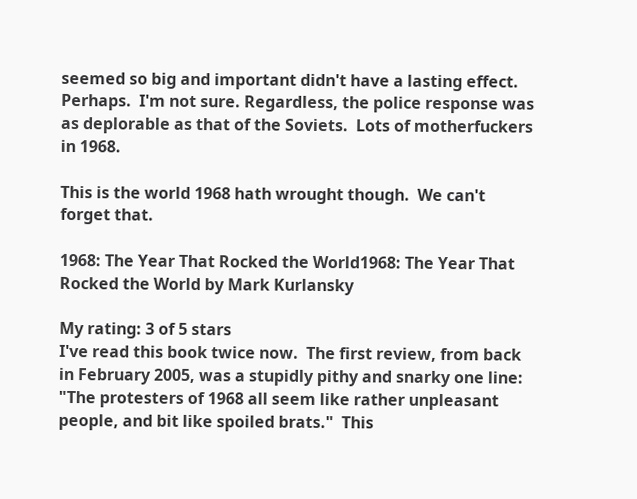seemed so big and important didn't have a lasting effect.  Perhaps.  I'm not sure. Regardless, the police response was as deplorable as that of the Soviets.  Lots of motherfuckers in 1968.

This is the world 1968 hath wrought though.  We can't forget that.

1968: The Year That Rocked the World1968: The Year That Rocked the World by Mark Kurlansky

My rating: 3 of 5 stars
I've read this book twice now.  The first review, from back in February 2005, was a stupidly pithy and snarky one line:  "The protesters of 1968 all seem like rather unpleasant people, and bit like spoiled brats."  This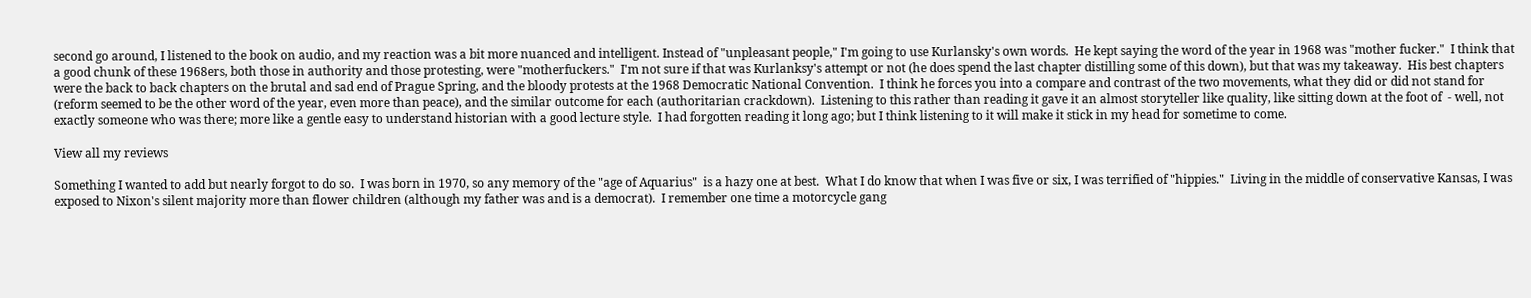second go around, I listened to the book on audio, and my reaction was a bit more nuanced and intelligent. Instead of "unpleasant people," I'm going to use Kurlansky's own words.  He kept saying the word of the year in 1968 was "mother fucker."  I think that a good chunk of these 1968ers, both those in authority and those protesting, were "motherfuckers."  I'm not sure if that was Kurlanksy's attempt or not (he does spend the last chapter distilling some of this down), but that was my takeaway.  His best chapters were the back to back chapters on the brutal and sad end of Prague Spring, and the bloody protests at the 1968 Democratic National Convention.  I think he forces you into a compare and contrast of the two movements, what they did or did not stand for (reform seemed to be the other word of the year, even more than peace), and the similar outcome for each (authoritarian crackdown).  Listening to this rather than reading it gave it an almost storyteller like quality, like sitting down at the foot of  - well, not exactly someone who was there; more like a gentle easy to understand historian with a good lecture style.  I had forgotten reading it long ago; but I think listening to it will make it stick in my head for sometime to come.

View all my reviews

Something I wanted to add but nearly forgot to do so.  I was born in 1970, so any memory of the "age of Aquarius"  is a hazy one at best.  What I do know that when I was five or six, I was terrified of "hippies."  Living in the middle of conservative Kansas, I was exposed to Nixon's silent majority more than flower children (although my father was and is a democrat).  I remember one time a motorcycle gang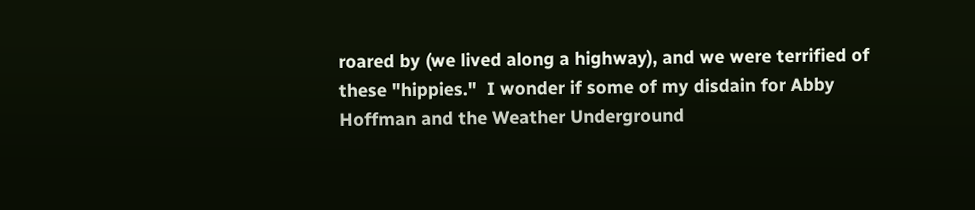roared by (we lived along a highway), and we were terrified of these "hippies."  I wonder if some of my disdain for Abby Hoffman and the Weather Underground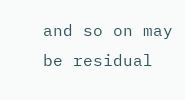and so on may be residual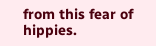from this fear of hippies.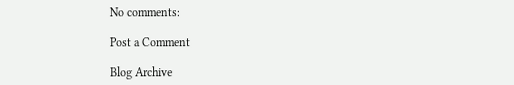No comments:

Post a Comment

Blog Archive